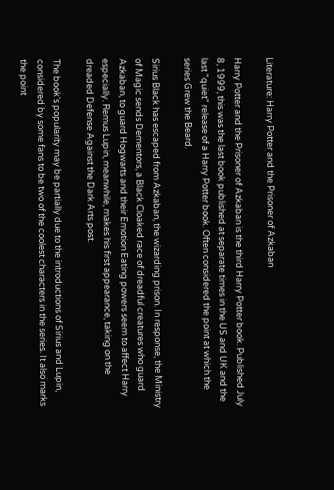Literature: Harry Potter and the Prisoner of Azkaban

Harry Potter and the Prisoner of Azkaban is the third Harry Potter book. Published July 8, 1999, this was the last book published at separate times in the US and UK and the last "quiet" release of a Harry Potter book. Often considered the point at which the series Grew the Beard.

Sirius Black has escaped from Azkaban, the wizarding prison. In response, the Ministry of Magic sends Dementors, a Black Cloaked race of dreadful creatures who guard Azkaban, to guard Hogwarts and their Emotion Eating powers seem to affect Harry especially. Remus Lupin, meanwhile, makes his first appearance, taking on the dreaded Defense Against the Dark Arts post.

The book's popularity may be partially due to the introductions of Sirius and Lupin, considered by some fans to be two of the coolest characters in the series. It also marks the point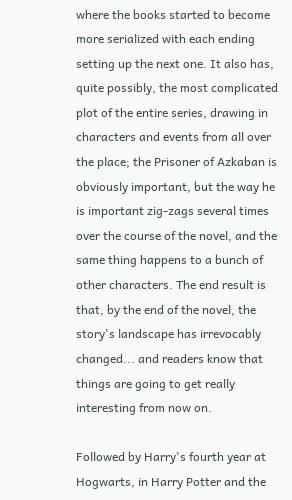where the books started to become more serialized with each ending setting up the next one. It also has, quite possibly, the most complicated plot of the entire series, drawing in characters and events from all over the place; the Prisoner of Azkaban is obviously important, but the way he is important zig-zags several times over the course of the novel, and the same thing happens to a bunch of other characters. The end result is that, by the end of the novel, the story's landscape has irrevocably changed... and readers know that things are going to get really interesting from now on.

Followed by Harry's fourth year at Hogwarts, in Harry Potter and the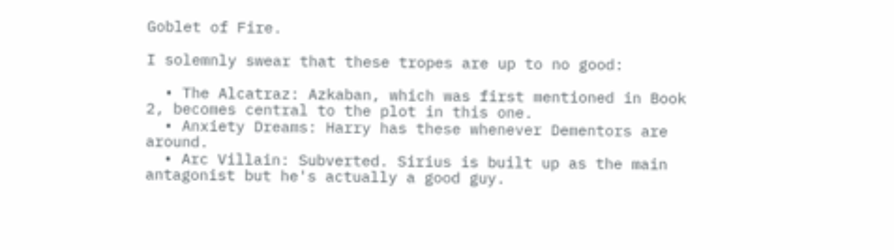Goblet of Fire.

I solemnly swear that these tropes are up to no good:

  • The Alcatraz: Azkaban, which was first mentioned in Book 2, becomes central to the plot in this one.
  • Anxiety Dreams: Harry has these whenever Dementors are around.
  • Arc Villain: Subverted. Sirius is built up as the main antagonist but he's actually a good guy.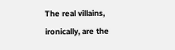The real villains, ironically, are the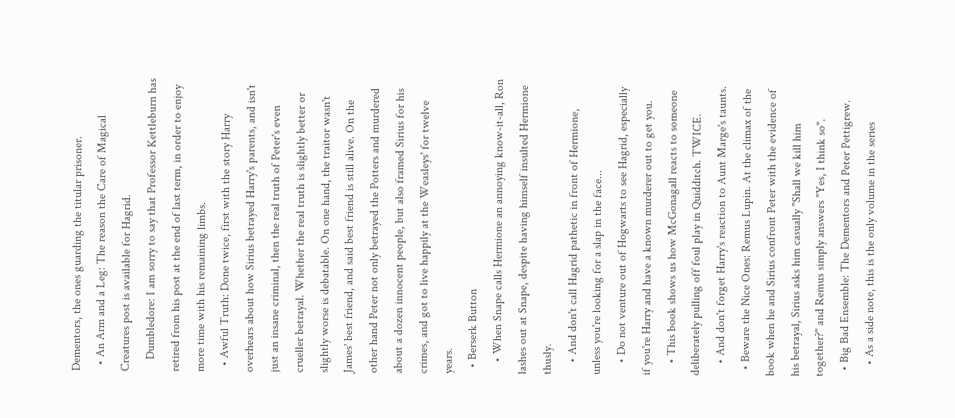Dementors, the ones guarding the titular prisoner.
  • An Arm and a Leg: The reason the Care of Magical Creatures post is available for Hagrid.
    Dumbledore: I am sorry to say that Professor Kettleburn has retired from his post at the end of last term, in order to enjoy more time with his remaining limbs.
  • Awful Truth: Done twice, first with the story Harry overhears about how Sirius betrayed Harry's parents, and isn't just an insane criminal, then the real truth of Peter's even crueller betrayal. Whether the real truth is slightly better or slightly worse is debatable. On one hand, the traitor wasn't James' best friend, and said best friend is still alive. On the other hand Peter not only betrayed the Potters and murdered about a dozen innocent people, but also framed Sirius for his crimes, and got to live happily at the Weasleys' for twelve years.
  • Berserk Button
    • When Snape calls Hermione an annoying know-it-all, Ron lashes out at Snape, despite having himself insulted Hermione thusly.
    • And don't call Hagrid pathetic in front of Hermione, unless you're looking for a slap in the face...
    • Do not venture out of Hogwarts to see Hagrid, especially if you're Harry and have a known murderer out to get you.
    • This book shows us how McGonagall reacts to someone deliberately pulling off foul play in Quidditch. TWICE.
    • And don't forget Harry's reaction to Aunt Marge's taunts.
  • Beware the Nice Ones: Remus Lupin. At the climax of the book when he and Sirius confront Peter with the evidence of his betrayal, Sirius asks him casually "Shall we kill him together?" and Remus simply answers "Yes, I think so".
  • Big Bad Ensemble: The Dementors and Peter Pettigrew.
    • As a side note, this is the only volume in the series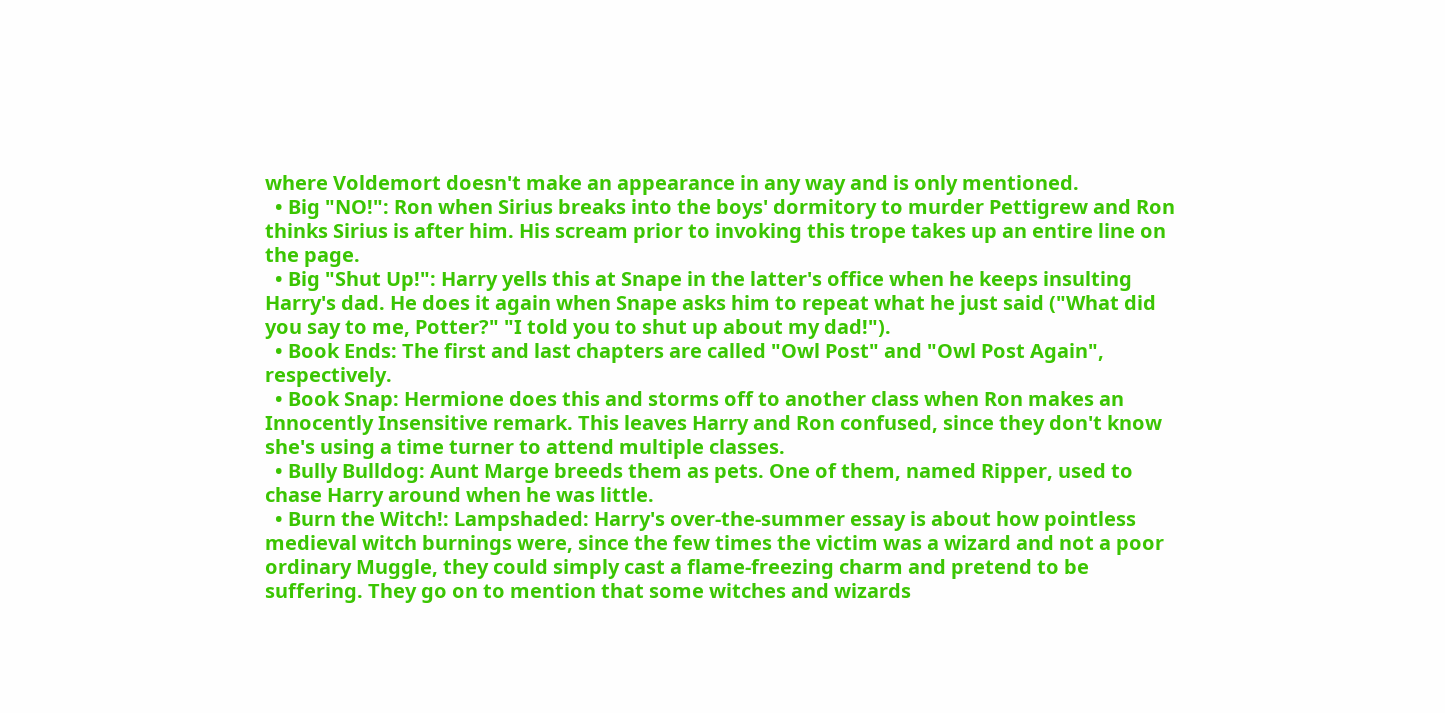where Voldemort doesn't make an appearance in any way and is only mentioned.
  • Big "NO!": Ron when Sirius breaks into the boys' dormitory to murder Pettigrew and Ron thinks Sirius is after him. His scream prior to invoking this trope takes up an entire line on the page.
  • Big "Shut Up!": Harry yells this at Snape in the latter's office when he keeps insulting Harry's dad. He does it again when Snape asks him to repeat what he just said ("What did you say to me, Potter?" "I told you to shut up about my dad!").
  • Book Ends: The first and last chapters are called "Owl Post" and "Owl Post Again", respectively.
  • Book Snap: Hermione does this and storms off to another class when Ron makes an Innocently Insensitive remark. This leaves Harry and Ron confused, since they don't know she's using a time turner to attend multiple classes.
  • Bully Bulldog: Aunt Marge breeds them as pets. One of them, named Ripper, used to chase Harry around when he was little.
  • Burn the Witch!: Lampshaded: Harry's over-the-summer essay is about how pointless medieval witch burnings were, since the few times the victim was a wizard and not a poor ordinary Muggle, they could simply cast a flame-freezing charm and pretend to be suffering. They go on to mention that some witches and wizards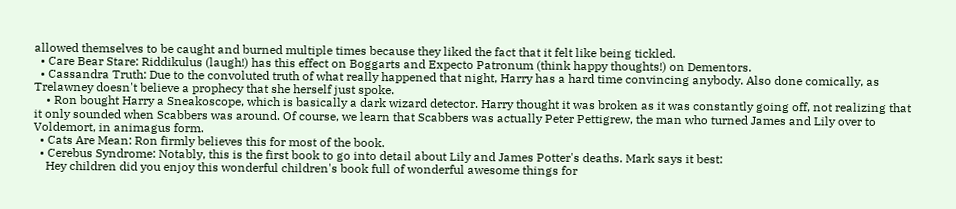allowed themselves to be caught and burned multiple times because they liked the fact that it felt like being tickled.
  • Care Bear Stare: Riddikulus (laugh!) has this effect on Boggarts and Expecto Patronum (think happy thoughts!) on Dementors.
  • Cassandra Truth: Due to the convoluted truth of what really happened that night, Harry has a hard time convincing anybody. Also done comically, as Trelawney doesn't believe a prophecy that she herself just spoke.
    • Ron bought Harry a Sneakoscope, which is basically a dark wizard detector. Harry thought it was broken as it was constantly going off, not realizing that it only sounded when Scabbers was around. Of course, we learn that Scabbers was actually Peter Pettigrew, the man who turned James and Lily over to Voldemort, in animagus form.
  • Cats Are Mean: Ron firmly believes this for most of the book.
  • Cerebus Syndrome: Notably, this is the first book to go into detail about Lily and James Potter's deaths. Mark says it best:
    Hey children did you enjoy this wonderful children's book full of wonderful awesome things for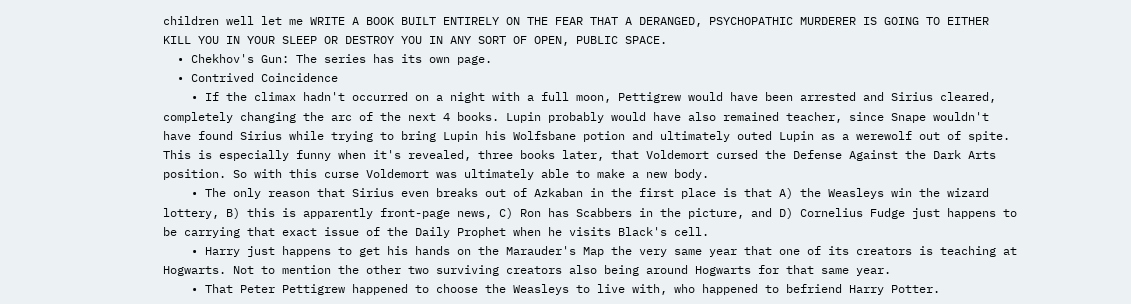children well let me WRITE A BOOK BUILT ENTIRELY ON THE FEAR THAT A DERANGED, PSYCHOPATHIC MURDERER IS GOING TO EITHER KILL YOU IN YOUR SLEEP OR DESTROY YOU IN ANY SORT OF OPEN, PUBLIC SPACE.
  • Chekhov's Gun: The series has its own page.
  • Contrived Coincidence
    • If the climax hadn't occurred on a night with a full moon, Pettigrew would have been arrested and Sirius cleared, completely changing the arc of the next 4 books. Lupin probably would have also remained teacher, since Snape wouldn't have found Sirius while trying to bring Lupin his Wolfsbane potion and ultimately outed Lupin as a werewolf out of spite. This is especially funny when it's revealed, three books later, that Voldemort cursed the Defense Against the Dark Arts position. So with this curse Voldemort was ultimately able to make a new body.
    • The only reason that Sirius even breaks out of Azkaban in the first place is that A) the Weasleys win the wizard lottery, B) this is apparently front-page news, C) Ron has Scabbers in the picture, and D) Cornelius Fudge just happens to be carrying that exact issue of the Daily Prophet when he visits Black's cell.
    • Harry just happens to get his hands on the Marauder's Map the very same year that one of its creators is teaching at Hogwarts. Not to mention the other two surviving creators also being around Hogwarts for that same year.
    • That Peter Pettigrew happened to choose the Weasleys to live with, who happened to befriend Harry Potter.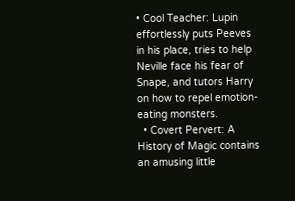• Cool Teacher: Lupin effortlessly puts Peeves in his place, tries to help Neville face his fear of Snape, and tutors Harry on how to repel emotion-eating monsters.
  • Covert Pervert: A History of Magic contains an amusing little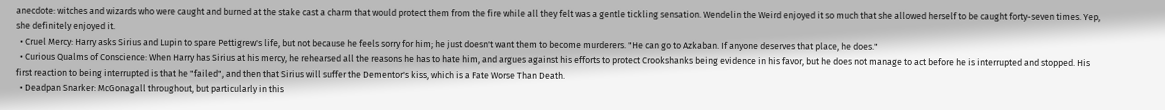anecdote: witches and wizards who were caught and burned at the stake cast a charm that would protect them from the fire while all they felt was a gentle tickling sensation. Wendelin the Weird enjoyed it so much that she allowed herself to be caught forty-seven times. Yep, she definitely enjoyed it.
  • Cruel Mercy: Harry asks Sirius and Lupin to spare Pettigrew's life, but not because he feels sorry for him; he just doesn't want them to become murderers. "He can go to Azkaban. If anyone deserves that place, he does."
  • Curious Qualms of Conscience: When Harry has Sirius at his mercy, he rehearsed all the reasons he has to hate him, and argues against his efforts to protect Crookshanks being evidence in his favor, but he does not manage to act before he is interrupted and stopped. His first reaction to being interrupted is that he "failed", and then that Sirius will suffer the Dementor's kiss, which is a Fate Worse Than Death.
  • Deadpan Snarker: McGonagall throughout, but particularly in this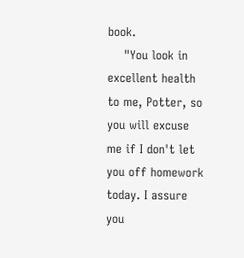book.
    "You look in excellent health to me, Potter, so you will excuse me if I don't let you off homework today. I assure you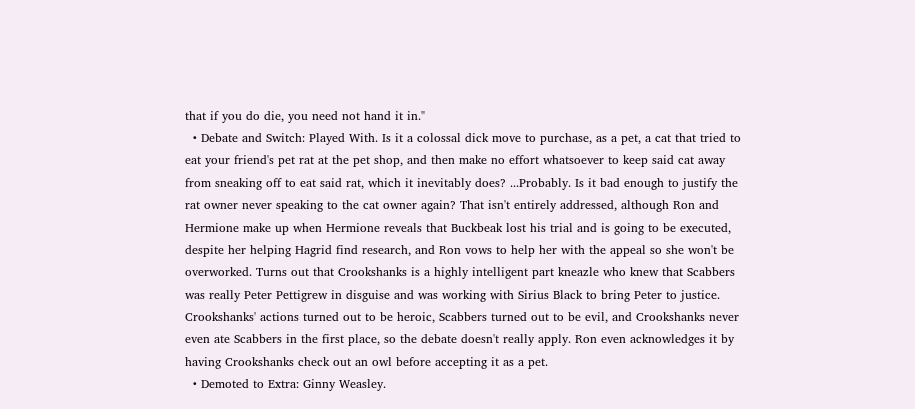that if you do die, you need not hand it in."
  • Debate and Switch: Played With. Is it a colossal dick move to purchase, as a pet, a cat that tried to eat your friend's pet rat at the pet shop, and then make no effort whatsoever to keep said cat away from sneaking off to eat said rat, which it inevitably does? ...Probably. Is it bad enough to justify the rat owner never speaking to the cat owner again? That isn't entirely addressed, although Ron and Hermione make up when Hermione reveals that Buckbeak lost his trial and is going to be executed, despite her helping Hagrid find research, and Ron vows to help her with the appeal so she won't be overworked. Turns out that Crookshanks is a highly intelligent part kneazle who knew that Scabbers was really Peter Pettigrew in disguise and was working with Sirius Black to bring Peter to justice. Crookshanks' actions turned out to be heroic, Scabbers turned out to be evil, and Crookshanks never even ate Scabbers in the first place, so the debate doesn't really apply. Ron even acknowledges it by having Crookshanks check out an owl before accepting it as a pet.
  • Demoted to Extra: Ginny Weasley.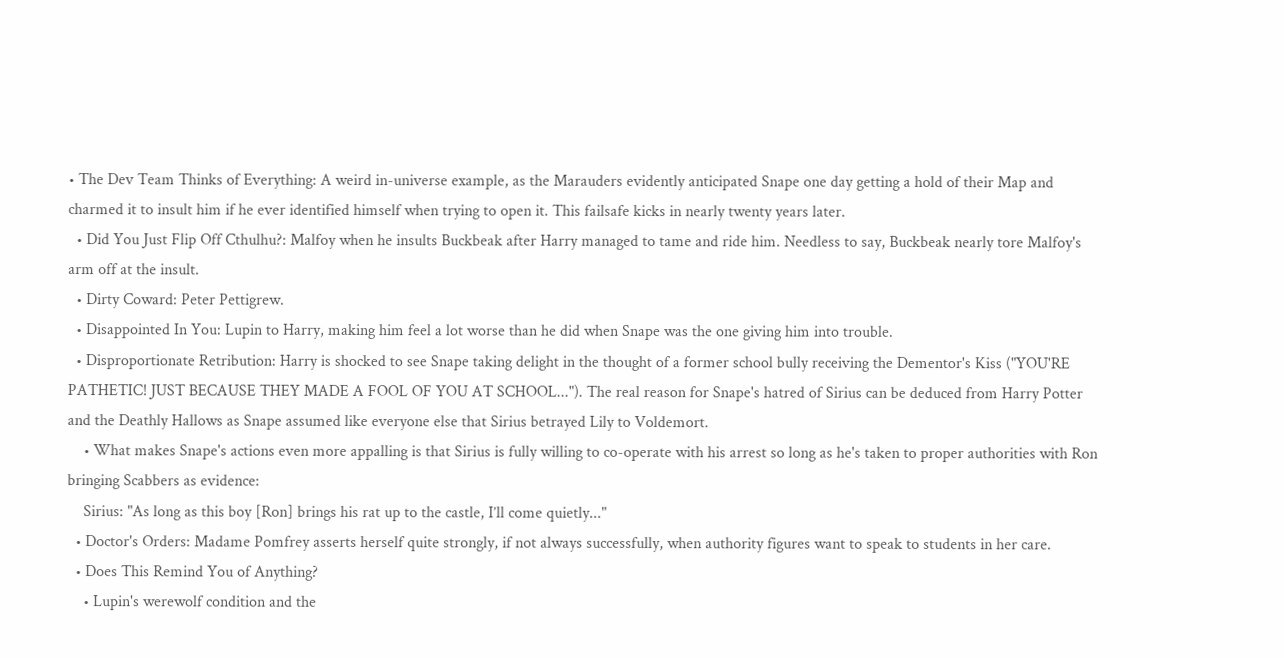• The Dev Team Thinks of Everything: A weird in-universe example, as the Marauders evidently anticipated Snape one day getting a hold of their Map and charmed it to insult him if he ever identified himself when trying to open it. This failsafe kicks in nearly twenty years later.
  • Did You Just Flip Off Cthulhu?: Malfoy when he insults Buckbeak after Harry managed to tame and ride him. Needless to say, Buckbeak nearly tore Malfoy's arm off at the insult.
  • Dirty Coward: Peter Pettigrew.
  • Disappointed In You: Lupin to Harry, making him feel a lot worse than he did when Snape was the one giving him into trouble.
  • Disproportionate Retribution: Harry is shocked to see Snape taking delight in the thought of a former school bully receiving the Dementor's Kiss ("YOU'RE PATHETIC! JUST BECAUSE THEY MADE A FOOL OF YOU AT SCHOOL..."). The real reason for Snape's hatred of Sirius can be deduced from Harry Potter and the Deathly Hallows as Snape assumed like everyone else that Sirius betrayed Lily to Voldemort.
    • What makes Snape's actions even more appalling is that Sirius is fully willing to co-operate with his arrest so long as he's taken to proper authorities with Ron bringing Scabbers as evidence:
    Sirius: "As long as this boy [Ron] brings his rat up to the castle, I’ll come quietly..."
  • Doctor's Orders: Madame Pomfrey asserts herself quite strongly, if not always successfully, when authority figures want to speak to students in her care.
  • Does This Remind You of Anything?
    • Lupin's werewolf condition and the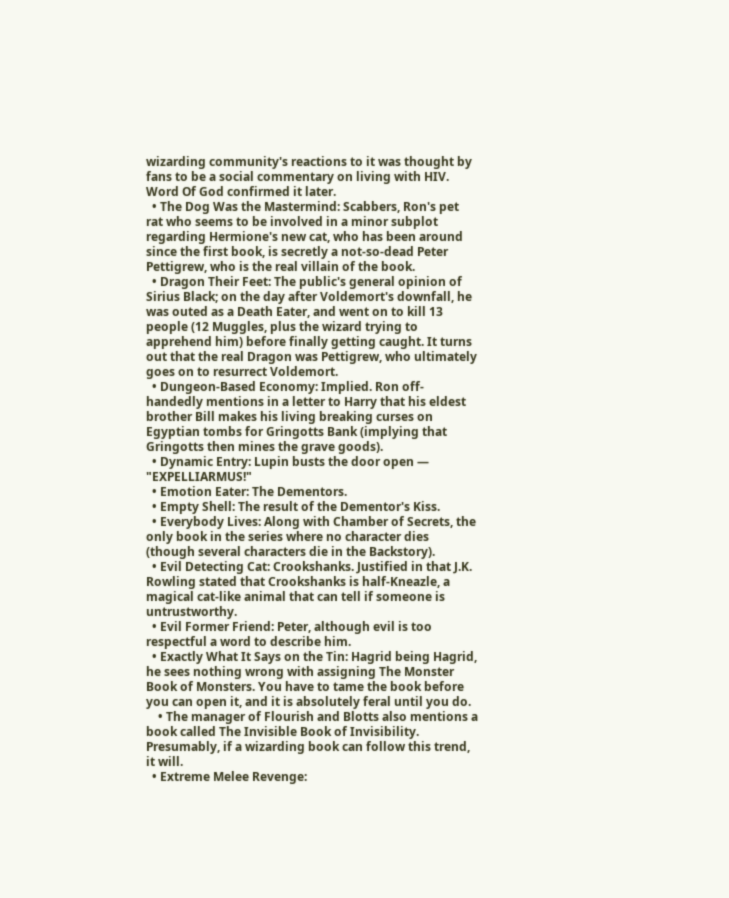wizarding community's reactions to it was thought by fans to be a social commentary on living with HIV. Word Of God confirmed it later.
  • The Dog Was the Mastermind: Scabbers, Ron's pet rat who seems to be involved in a minor subplot regarding Hermione's new cat, who has been around since the first book, is secretly a not-so-dead Peter Pettigrew, who is the real villain of the book.
  • Dragon Their Feet: The public's general opinion of Sirius Black; on the day after Voldemort's downfall, he was outed as a Death Eater, and went on to kill 13 people (12 Muggles, plus the wizard trying to apprehend him) before finally getting caught. It turns out that the real Dragon was Pettigrew, who ultimately goes on to resurrect Voldemort.
  • Dungeon-Based Economy: Implied. Ron off-handedly mentions in a letter to Harry that his eldest brother Bill makes his living breaking curses on Egyptian tombs for Gringotts Bank (implying that Gringotts then mines the grave goods).
  • Dynamic Entry: Lupin busts the door open — "EXPELLIARMUS!"
  • Emotion Eater: The Dementors.
  • Empty Shell: The result of the Dementor's Kiss.
  • Everybody Lives: Along with Chamber of Secrets, the only book in the series where no character dies (though several characters die in the Backstory).
  • Evil Detecting Cat: Crookshanks. Justified in that J.K. Rowling stated that Crookshanks is half-Kneazle, a magical cat-like animal that can tell if someone is untrustworthy.
  • Evil Former Friend: Peter, although evil is too respectful a word to describe him.
  • Exactly What It Says on the Tin: Hagrid being Hagrid, he sees nothing wrong with assigning The Monster Book of Monsters. You have to tame the book before you can open it, and it is absolutely feral until you do.
    • The manager of Flourish and Blotts also mentions a book called The Invisible Book of Invisibility. Presumably, if a wizarding book can follow this trend, it will.
  • Extreme Melee Revenge: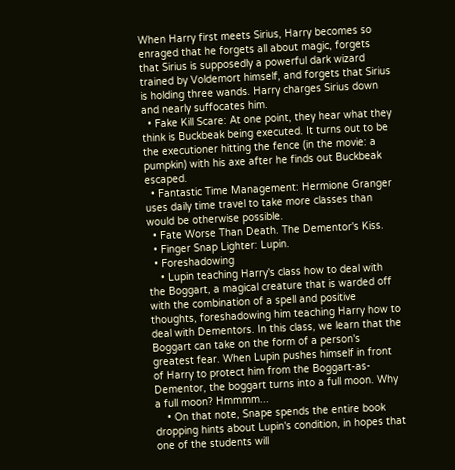When Harry first meets Sirius, Harry becomes so enraged that he forgets all about magic, forgets that Sirius is supposedly a powerful dark wizard trained by Voldemort himself, and forgets that Sirius is holding three wands. Harry charges Sirius down and nearly suffocates him.
  • Fake Kill Scare: At one point, they hear what they think is Buckbeak being executed. It turns out to be the executioner hitting the fence (in the movie: a pumpkin) with his axe after he finds out Buckbeak escaped.
  • Fantastic Time Management: Hermione Granger uses daily time travel to take more classes than would be otherwise possible.
  • Fate Worse Than Death. The Dementor's Kiss.
  • Finger Snap Lighter: Lupin.
  • Foreshadowing
    • Lupin teaching Harry's class how to deal with the Boggart, a magical creature that is warded off with the combination of a spell and positive thoughts, foreshadowing him teaching Harry how to deal with Dementors. In this class, we learn that the Boggart can take on the form of a person's greatest fear. When Lupin pushes himself in front of Harry to protect him from the Boggart-as-Dementor, the boggart turns into a full moon. Why a full moon? Hmmmm...
    • On that note, Snape spends the entire book dropping hints about Lupin's condition, in hopes that one of the students will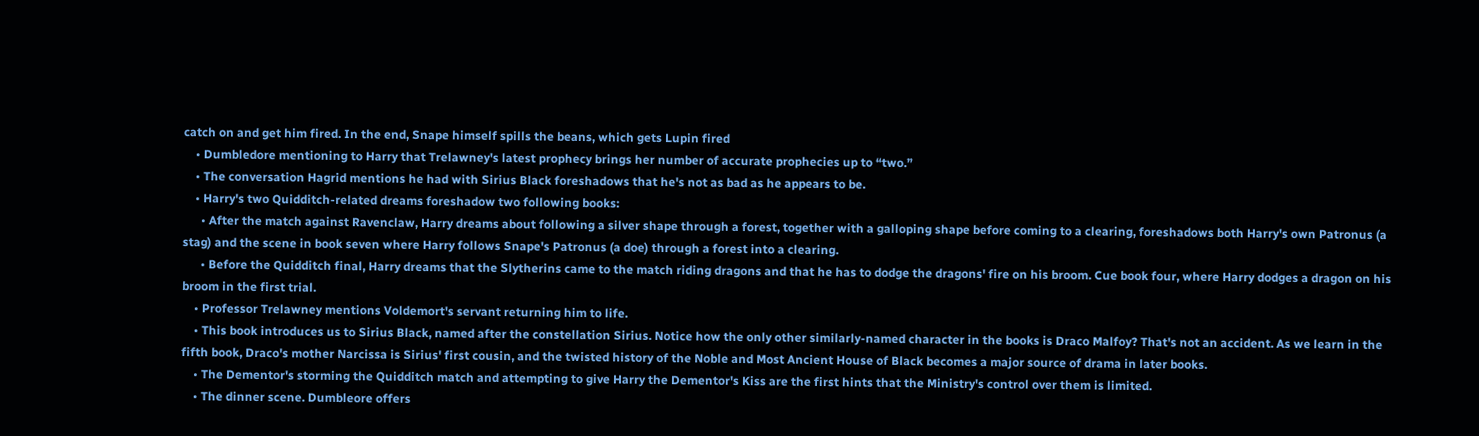catch on and get him fired. In the end, Snape himself spills the beans, which gets Lupin fired
    • Dumbledore mentioning to Harry that Trelawney's latest prophecy brings her number of accurate prophecies up to “two.”
    • The conversation Hagrid mentions he had with Sirius Black foreshadows that he's not as bad as he appears to be.
    • Harry's two Quidditch-related dreams foreshadow two following books:
      • After the match against Ravenclaw, Harry dreams about following a silver shape through a forest, together with a galloping shape before coming to a clearing, foreshadows both Harry's own Patronus (a stag) and the scene in book seven where Harry follows Snape's Patronus (a doe) through a forest into a clearing.
      • Before the Quidditch final, Harry dreams that the Slytherins came to the match riding dragons and that he has to dodge the dragons' fire on his broom. Cue book four, where Harry dodges a dragon on his broom in the first trial.
    • Professor Trelawney mentions Voldemort's servant returning him to life.
    • This book introduces us to Sirius Black, named after the constellation Sirius. Notice how the only other similarly-named character in the books is Draco Malfoy? That's not an accident. As we learn in the fifth book, Draco's mother Narcissa is Sirius' first cousin, and the twisted history of the Noble and Most Ancient House of Black becomes a major source of drama in later books.
    • The Dementor's storming the Quidditch match and attempting to give Harry the Dementor's Kiss are the first hints that the Ministry's control over them is limited.
    • The dinner scene. Dumbleore offers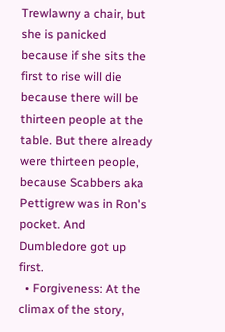Trewlawny a chair, but she is panicked because if she sits the first to rise will die because there will be thirteen people at the table. But there already were thirteen people, because Scabbers aka Pettigrew was in Ron's pocket. And Dumbledore got up first.
  • Forgiveness: At the climax of the story,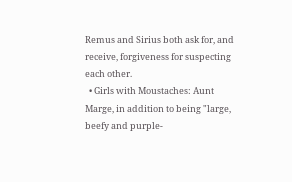Remus and Sirius both ask for, and receive, forgiveness for suspecting each other.
  • Girls with Moustaches: Aunt Marge, in addition to being "large, beefy and purple-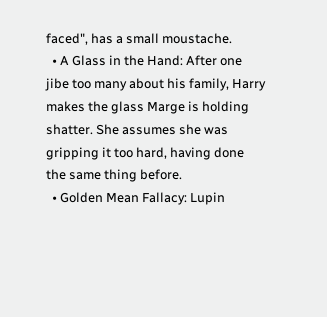faced", has a small moustache.
  • A Glass in the Hand: After one jibe too many about his family, Harry makes the glass Marge is holding shatter. She assumes she was gripping it too hard, having done the same thing before.
  • Golden Mean Fallacy: Lupin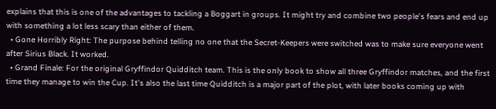explains that this is one of the advantages to tackling a Boggart in groups. It might try and combine two people's fears and end up with something a lot less scary than either of them.
  • Gone Horribly Right: The purpose behind telling no one that the Secret-Keepers were switched was to make sure everyone went after Sirius Black. It worked.
  • Grand Finale: For the original Gryffindor Quidditch team. This is the only book to show all three Gryffindor matches, and the first time they manage to win the Cup. It's also the last time Quidditch is a major part of the plot, with later books coming up with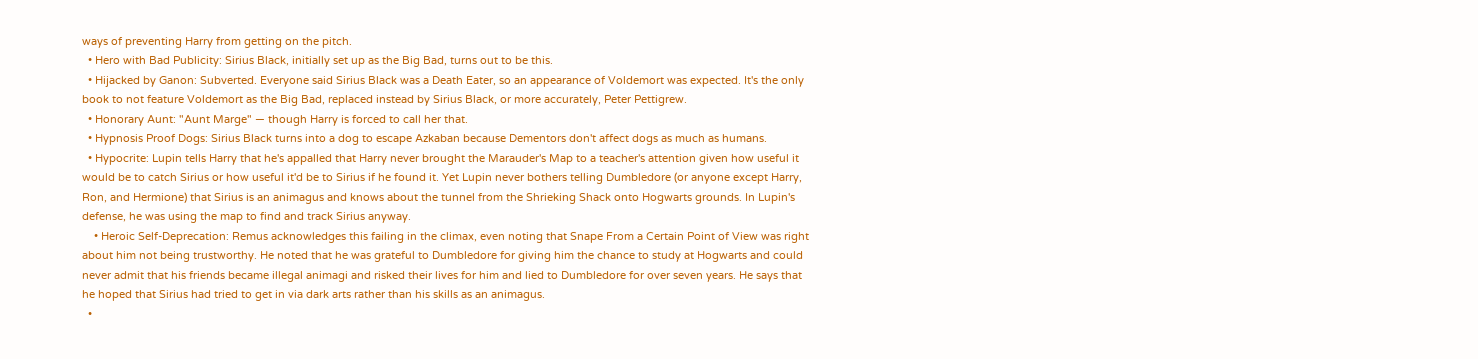ways of preventing Harry from getting on the pitch.
  • Hero with Bad Publicity: Sirius Black, initially set up as the Big Bad, turns out to be this.
  • Hijacked by Ganon: Subverted. Everyone said Sirius Black was a Death Eater, so an appearance of Voldemort was expected. It's the only book to not feature Voldemort as the Big Bad, replaced instead by Sirius Black, or more accurately, Peter Pettigrew.
  • Honorary Aunt: "Aunt Marge" — though Harry is forced to call her that.
  • Hypnosis Proof Dogs: Sirius Black turns into a dog to escape Azkaban because Dementors don't affect dogs as much as humans.
  • Hypocrite: Lupin tells Harry that he's appalled that Harry never brought the Marauder's Map to a teacher's attention given how useful it would be to catch Sirius or how useful it'd be to Sirius if he found it. Yet Lupin never bothers telling Dumbledore (or anyone except Harry, Ron, and Hermione) that Sirius is an animagus and knows about the tunnel from the Shrieking Shack onto Hogwarts grounds. In Lupin's defense, he was using the map to find and track Sirius anyway.
    • Heroic Self-Deprecation: Remus acknowledges this failing in the climax, even noting that Snape From a Certain Point of View was right about him not being trustworthy. He noted that he was grateful to Dumbledore for giving him the chance to study at Hogwarts and could never admit that his friends became illegal animagi and risked their lives for him and lied to Dumbledore for over seven years. He says that he hoped that Sirius had tried to get in via dark arts rather than his skills as an animagus.
  •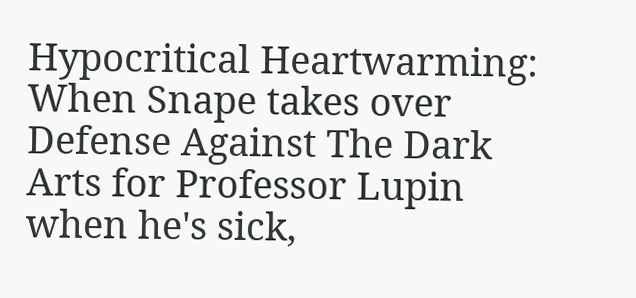Hypocritical Heartwarming: When Snape takes over Defense Against The Dark Arts for Professor Lupin when he's sick,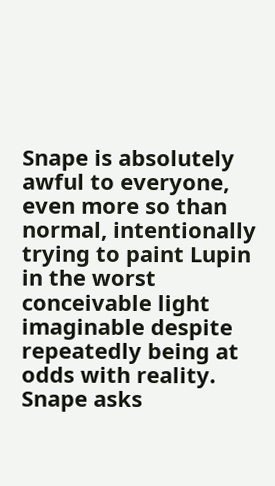Snape is absolutely awful to everyone, even more so than normal, intentionally trying to paint Lupin in the worst conceivable light imaginable despite repeatedly being at odds with reality. Snape asks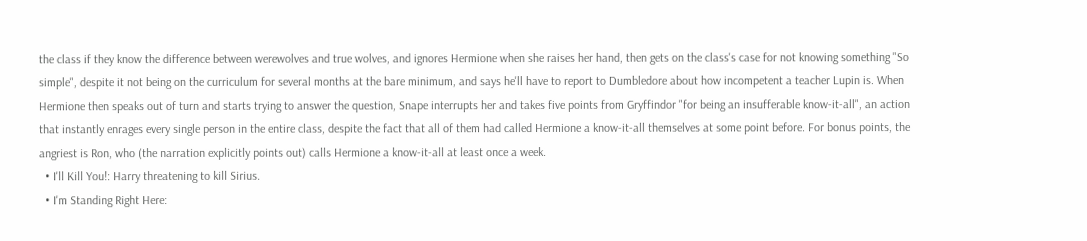the class if they know the difference between werewolves and true wolves, and ignores Hermione when she raises her hand, then gets on the class's case for not knowing something "So simple", despite it not being on the curriculum for several months at the bare minimum, and says he'll have to report to Dumbledore about how incompetent a teacher Lupin is. When Hermione then speaks out of turn and starts trying to answer the question, Snape interrupts her and takes five points from Gryffindor "for being an insufferable know-it-all", an action that instantly enrages every single person in the entire class, despite the fact that all of them had called Hermione a know-it-all themselves at some point before. For bonus points, the angriest is Ron, who (the narration explicitly points out) calls Hermione a know-it-all at least once a week.
  • I'll Kill You!: Harry threatening to kill Sirius.
  • I'm Standing Right Here: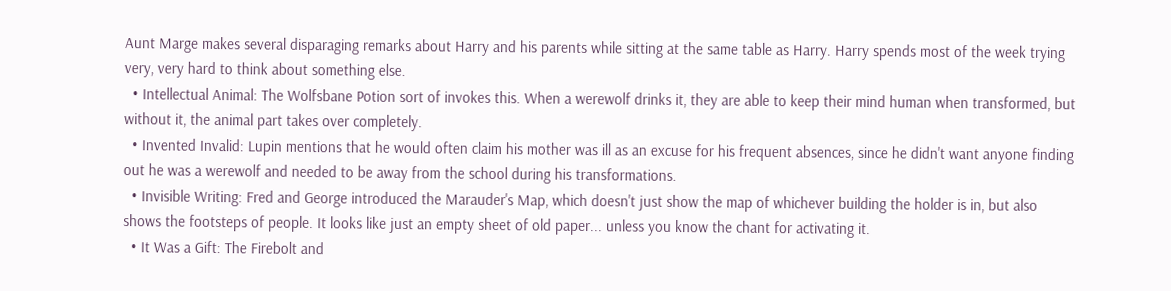Aunt Marge makes several disparaging remarks about Harry and his parents while sitting at the same table as Harry. Harry spends most of the week trying very, very hard to think about something else.
  • Intellectual Animal: The Wolfsbane Potion sort of invokes this. When a werewolf drinks it, they are able to keep their mind human when transformed, but without it, the animal part takes over completely.
  • Invented Invalid: Lupin mentions that he would often claim his mother was ill as an excuse for his frequent absences, since he didn't want anyone finding out he was a werewolf and needed to be away from the school during his transformations.
  • Invisible Writing: Fred and George introduced the Marauder's Map, which doesn't just show the map of whichever building the holder is in, but also shows the footsteps of people. It looks like just an empty sheet of old paper... unless you know the chant for activating it.
  • It Was a Gift: The Firebolt and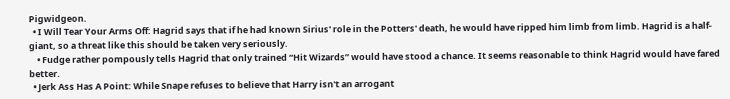Pigwidgeon.
  • I Will Tear Your Arms Off: Hagrid says that if he had known Sirius' role in the Potters' death, he would have ripped him limb from limb. Hagrid is a half-giant, so a threat like this should be taken very seriously.
    • Fudge rather pompously tells Hagrid that only trained “Hit Wizards” would have stood a chance. It seems reasonable to think Hagrid would have fared better.
  • Jerk Ass Has A Point: While Snape refuses to believe that Harry isn't an arrogant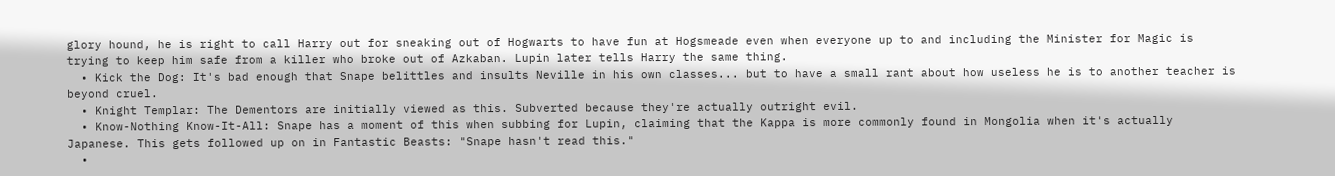glory hound, he is right to call Harry out for sneaking out of Hogwarts to have fun at Hogsmeade even when everyone up to and including the Minister for Magic is trying to keep him safe from a killer who broke out of Azkaban. Lupin later tells Harry the same thing.
  • Kick the Dog: It's bad enough that Snape belittles and insults Neville in his own classes... but to have a small rant about how useless he is to another teacher is beyond cruel.
  • Knight Templar: The Dementors are initially viewed as this. Subverted because they're actually outright evil.
  • Know-Nothing Know-It-All: Snape has a moment of this when subbing for Lupin, claiming that the Kappa is more commonly found in Mongolia when it's actually Japanese. This gets followed up on in Fantastic Beasts: "Snape hasn't read this."
  •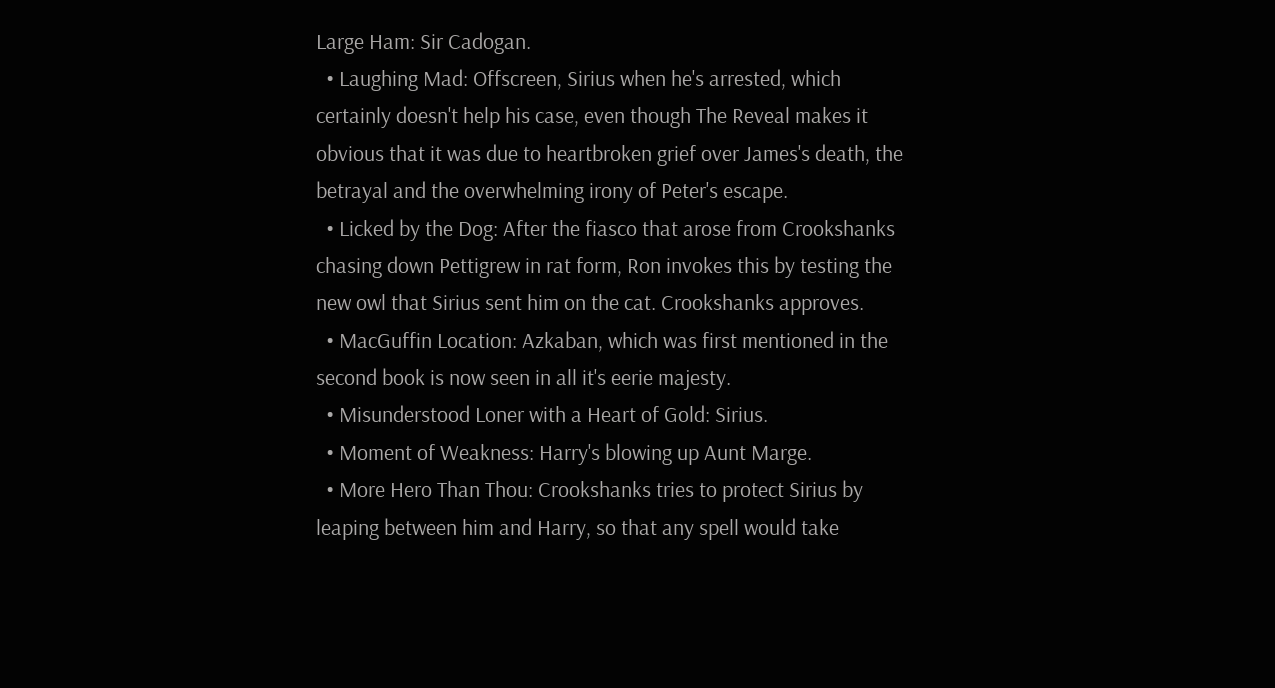Large Ham: Sir Cadogan.
  • Laughing Mad: Offscreen, Sirius when he's arrested, which certainly doesn't help his case, even though The Reveal makes it obvious that it was due to heartbroken grief over James's death, the betrayal and the overwhelming irony of Peter's escape.
  • Licked by the Dog: After the fiasco that arose from Crookshanks chasing down Pettigrew in rat form, Ron invokes this by testing the new owl that Sirius sent him on the cat. Crookshanks approves.
  • MacGuffin Location: Azkaban, which was first mentioned in the second book is now seen in all it's eerie majesty.
  • Misunderstood Loner with a Heart of Gold: Sirius.
  • Moment of Weakness: Harry's blowing up Aunt Marge.
  • More Hero Than Thou: Crookshanks tries to protect Sirius by leaping between him and Harry, so that any spell would take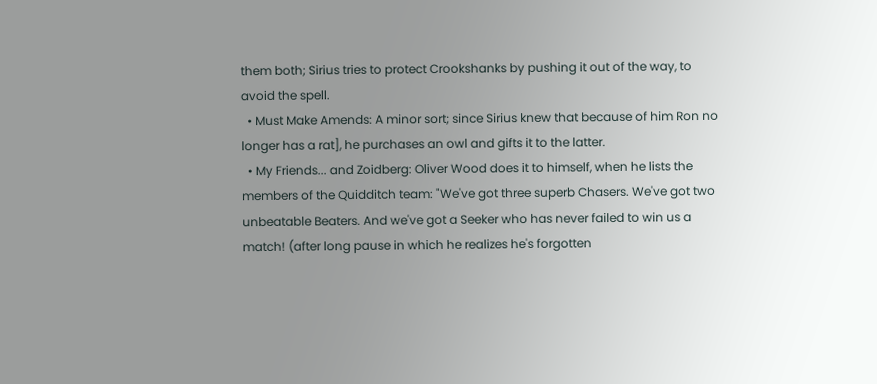them both; Sirius tries to protect Crookshanks by pushing it out of the way, to avoid the spell.
  • Must Make Amends: A minor sort; since Sirius knew that because of him Ron no longer has a rat], he purchases an owl and gifts it to the latter.
  • My Friends... and Zoidberg: Oliver Wood does it to himself, when he lists the members of the Quidditch team: "We've got three superb Chasers. We've got two unbeatable Beaters. And we've got a Seeker who has never failed to win us a match! (after long pause in which he realizes he's forgotten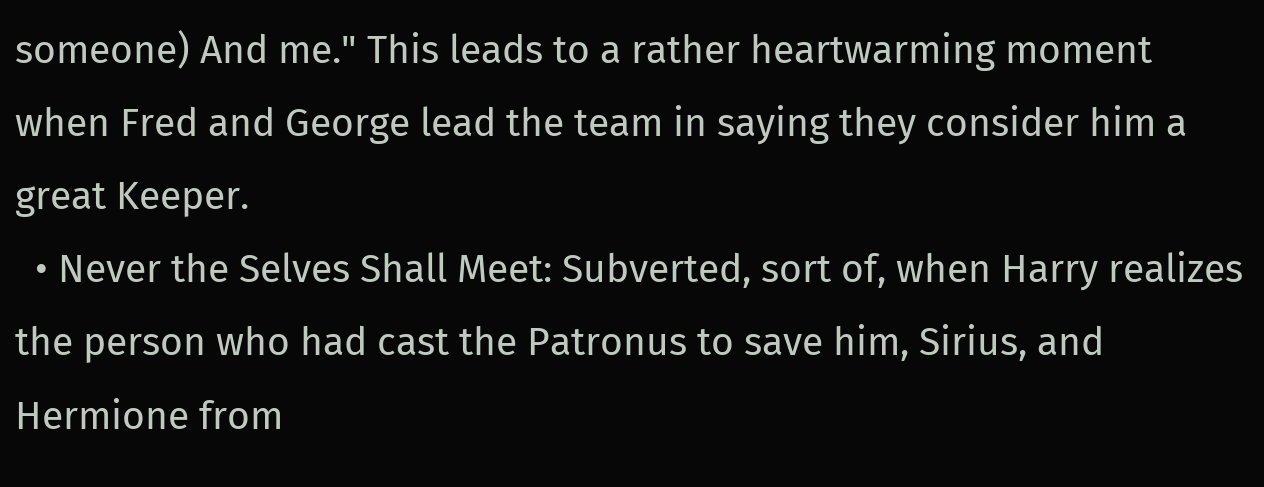someone) And me." This leads to a rather heartwarming moment when Fred and George lead the team in saying they consider him a great Keeper.
  • Never the Selves Shall Meet: Subverted, sort of, when Harry realizes the person who had cast the Patronus to save him, Sirius, and Hermione from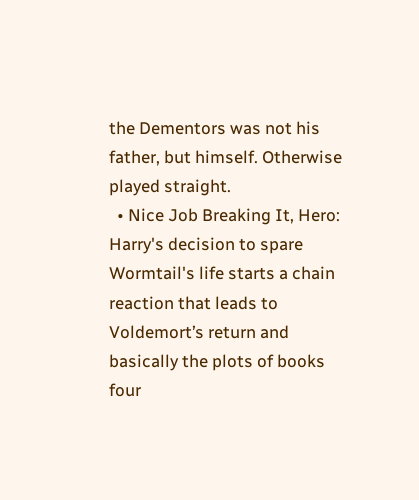the Dementors was not his father, but himself. Otherwise played straight.
  • Nice Job Breaking It, Hero: Harry's decision to spare Wormtail's life starts a chain reaction that leads to Voldemort’s return and basically the plots of books four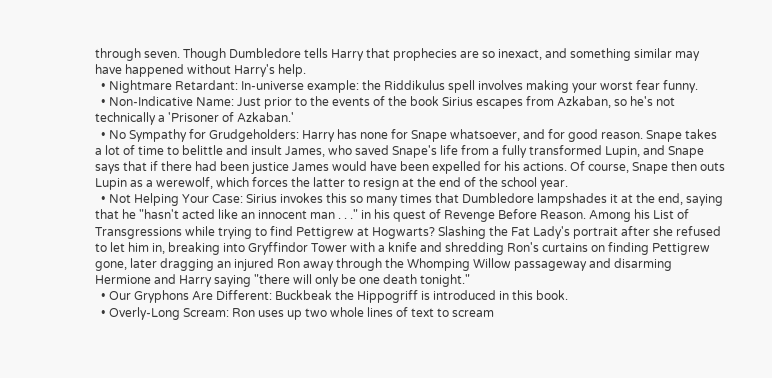through seven. Though Dumbledore tells Harry that prophecies are so inexact, and something similar may have happened without Harry's help.
  • Nightmare Retardant: In-universe example: the Riddikulus spell involves making your worst fear funny.
  • Non-Indicative Name: Just prior to the events of the book Sirius escapes from Azkaban, so he's not technically a 'Prisoner of Azkaban.'
  • No Sympathy for Grudgeholders: Harry has none for Snape whatsoever, and for good reason. Snape takes a lot of time to belittle and insult James, who saved Snape's life from a fully transformed Lupin, and Snape says that if there had been justice James would have been expelled for his actions. Of course, Snape then outs Lupin as a werewolf, which forces the latter to resign at the end of the school year.
  • Not Helping Your Case: Sirius invokes this so many times that Dumbledore lampshades it at the end, saying that he "hasn't acted like an innocent man . . ." in his quest of Revenge Before Reason. Among his List of Transgressions while trying to find Pettigrew at Hogwarts? Slashing the Fat Lady's portrait after she refused to let him in, breaking into Gryffindor Tower with a knife and shredding Ron's curtains on finding Pettigrew gone, later dragging an injured Ron away through the Whomping Willow passageway and disarming Hermione and Harry saying "there will only be one death tonight."
  • Our Gryphons Are Different: Buckbeak the Hippogriff is introduced in this book.
  • Overly-Long Scream: Ron uses up two whole lines of text to scream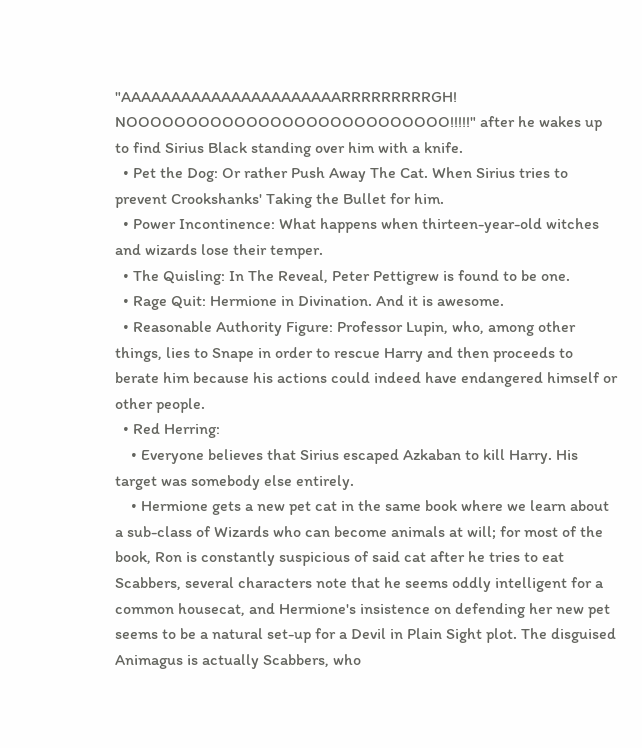"AAAAAAAAAAAAAAAAAAAAAARRRRRRRRRGH! NOOOOOOOOOOOOOOOOOOOOOOOOOOO!!!!!" after he wakes up to find Sirius Black standing over him with a knife.
  • Pet the Dog: Or rather Push Away The Cat. When Sirius tries to prevent Crookshanks' Taking the Bullet for him.
  • Power Incontinence: What happens when thirteen-year-old witches and wizards lose their temper.
  • The Quisling: In The Reveal, Peter Pettigrew is found to be one.
  • Rage Quit: Hermione in Divination. And it is awesome.
  • Reasonable Authority Figure: Professor Lupin, who, among other things, lies to Snape in order to rescue Harry and then proceeds to berate him because his actions could indeed have endangered himself or other people.
  • Red Herring:
    • Everyone believes that Sirius escaped Azkaban to kill Harry. His target was somebody else entirely.
    • Hermione gets a new pet cat in the same book where we learn about a sub-class of Wizards who can become animals at will; for most of the book, Ron is constantly suspicious of said cat after he tries to eat Scabbers, several characters note that he seems oddly intelligent for a common housecat, and Hermione's insistence on defending her new pet seems to be a natural set-up for a Devil in Plain Sight plot. The disguised Animagus is actually Scabbers, who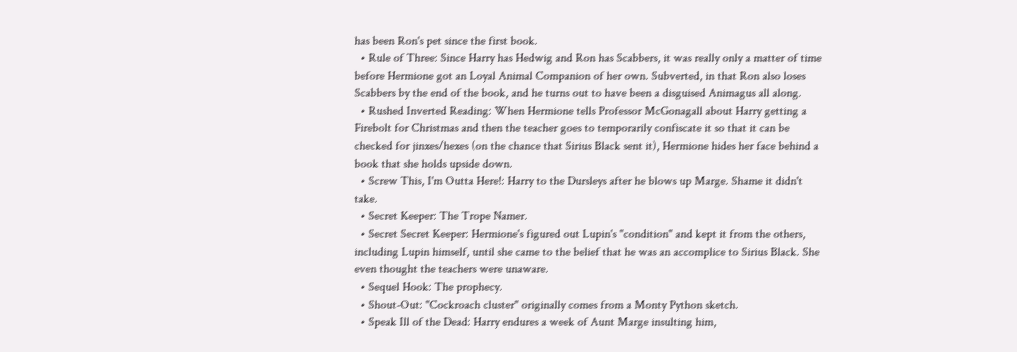has been Ron's pet since the first book.
  • Rule of Three: Since Harry has Hedwig and Ron has Scabbers, it was really only a matter of time before Hermione got an Loyal Animal Companion of her own. Subverted, in that Ron also loses Scabbers by the end of the book, and he turns out to have been a disguised Animagus all along.
  • Rushed Inverted Reading: When Hermione tells Professor McGonagall about Harry getting a Firebolt for Christmas and then the teacher goes to temporarily confiscate it so that it can be checked for jinxes/hexes (on the chance that Sirius Black sent it), Hermione hides her face behind a book that she holds upside down.
  • Screw This, I'm Outta Here!: Harry to the Dursleys after he blows up Marge. Shame it didn't take.
  • Secret Keeper: The Trope Namer.
  • Secret Secret Keeper: Hermione's figured out Lupin's "condition" and kept it from the others, including Lupin himself, until she came to the belief that he was an accomplice to Sirius Black. She even thought the teachers were unaware.
  • Sequel Hook: The prophecy.
  • Shout-Out: "Cockroach cluster" originally comes from a Monty Python sketch.
  • Speak Ill of the Dead: Harry endures a week of Aunt Marge insulting him,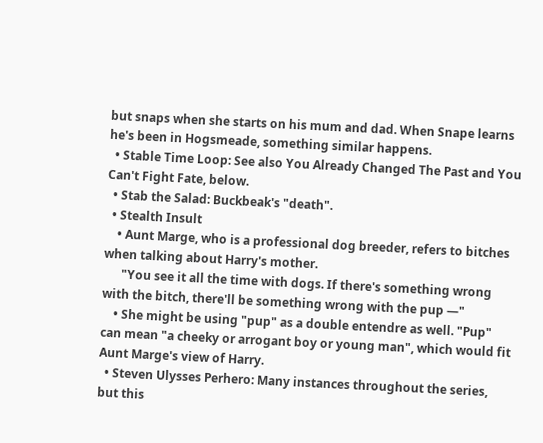but snaps when she starts on his mum and dad. When Snape learns he's been in Hogsmeade, something similar happens.
  • Stable Time Loop: See also You Already Changed The Past and You Can't Fight Fate, below.
  • Stab the Salad: Buckbeak's "death".
  • Stealth Insult
    • Aunt Marge, who is a professional dog breeder, refers to bitches when talking about Harry's mother.
      "You see it all the time with dogs. If there's something wrong with the bitch, there'll be something wrong with the pup —"
    • She might be using "pup" as a double entendre as well. "Pup" can mean "a cheeky or arrogant boy or young man", which would fit Aunt Marge's view of Harry.
  • Steven Ulysses Perhero: Many instances throughout the series, but this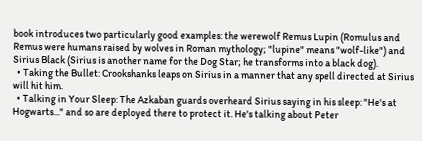book introduces two particularly good examples: the werewolf Remus Lupin (Romulus and Remus were humans raised by wolves in Roman mythology; "lupine" means "wolf-like") and Sirius Black (Sirius is another name for the Dog Star; he transforms into a black dog).
  • Taking the Bullet: Crookshanks leaps on Sirius in a manner that any spell directed at Sirius will hit him.
  • Talking in Your Sleep: The Azkaban guards overheard Sirius saying in his sleep: "He's at Hogwarts..." and so are deployed there to protect it. He's talking about Peter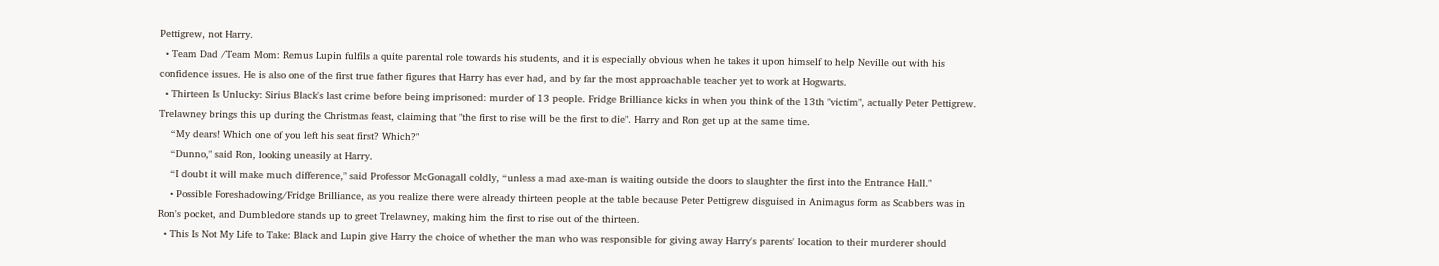Pettigrew, not Harry.
  • Team Dad /Team Mom: Remus Lupin fulfils a quite parental role towards his students, and it is especially obvious when he takes it upon himself to help Neville out with his confidence issues. He is also one of the first true father figures that Harry has ever had, and by far the most approachable teacher yet to work at Hogwarts.
  • Thirteen Is Unlucky: Sirius Black's last crime before being imprisoned: murder of 13 people. Fridge Brilliance kicks in when you think of the 13th "victim", actually Peter Pettigrew. Trelawney brings this up during the Christmas feast, claiming that "the first to rise will be the first to die". Harry and Ron get up at the same time.
    “My dears! Which one of you left his seat first? Which?"
    “Dunno," said Ron, looking uneasily at Harry.
    “I doubt it will make much difference," said Professor McGonagall coldly, “unless a mad axe-man is waiting outside the doors to slaughter the first into the Entrance Hall."
    • Possible Foreshadowing/Fridge Brilliance, as you realize there were already thirteen people at the table because Peter Pettigrew disguised in Animagus form as Scabbers was in Ron's pocket, and Dumbledore stands up to greet Trelawney, making him the first to rise out of the thirteen.
  • This Is Not My Life to Take: Black and Lupin give Harry the choice of whether the man who was responsible for giving away Harry's parents' location to their murderer should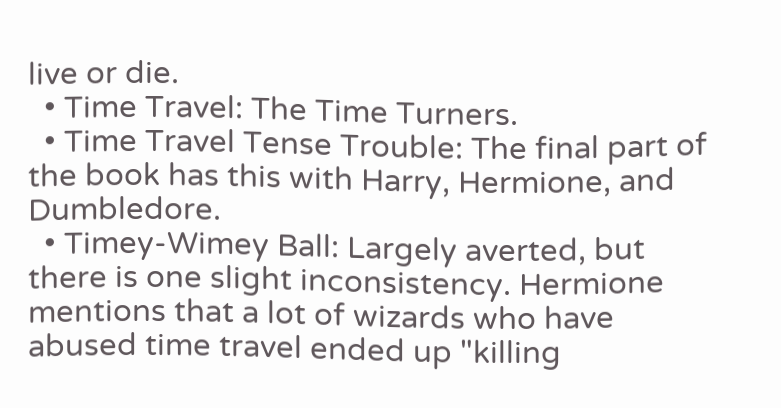live or die.
  • Time Travel: The Time Turners.
  • Time Travel Tense Trouble: The final part of the book has this with Harry, Hermione, and Dumbledore.
  • Timey-Wimey Ball: Largely averted, but there is one slight inconsistency. Hermione mentions that a lot of wizards who have abused time travel ended up "killing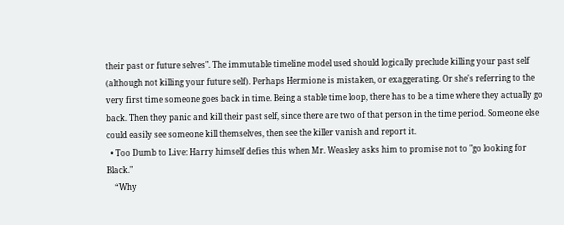their past or future selves". The immutable timeline model used should logically preclude killing your past self (although not killing your future self). Perhaps Hermione is mistaken, or exaggerating. Or she's referring to the very first time someone goes back in time. Being a stable time loop, there has to be a time where they actually go back. Then they panic and kill their past self, since there are two of that person in the time period. Someone else could easily see someone kill themselves, then see the killer vanish and report it.
  • Too Dumb to Live: Harry himself defies this when Mr. Weasley asks him to promise not to "go looking for Black."
    “Why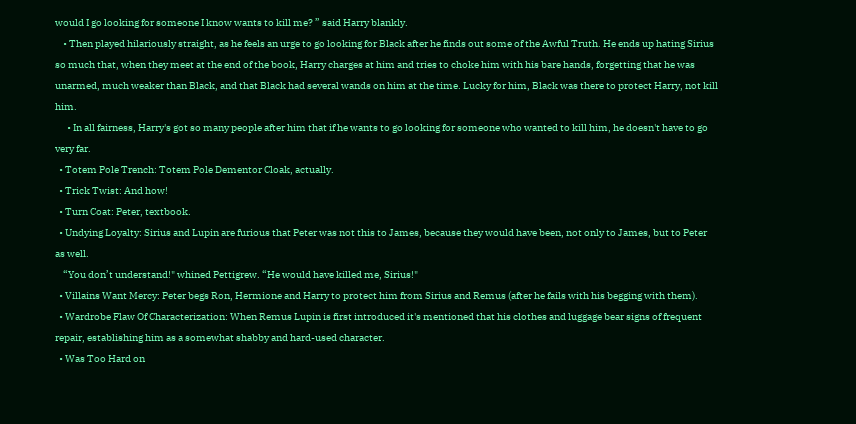would I go looking for someone I know wants to kill me? ” said Harry blankly.
    • Then played hilariously straight, as he feels an urge to go looking for Black after he finds out some of the Awful Truth. He ends up hating Sirius so much that, when they meet at the end of the book, Harry charges at him and tries to choke him with his bare hands, forgetting that he was unarmed, much weaker than Black, and that Black had several wands on him at the time. Lucky for him, Black was there to protect Harry, not kill him.
      • In all fairness, Harry's got so many people after him that if he wants to go looking for someone who wanted to kill him, he doesn't have to go very far.
  • Totem Pole Trench: Totem Pole Dementor Cloak, actually.
  • Trick Twist: And how!
  • Turn Coat: Peter, textbook.
  • Undying Loyalty: Sirius and Lupin are furious that Peter was not this to James, because they would have been, not only to James, but to Peter as well.
    “You don’t understand!" whined Pettigrew. “He would have killed me, Sirius!"
  • Villains Want Mercy: Peter begs Ron, Hermione and Harry to protect him from Sirius and Remus (after he fails with his begging with them).
  • Wardrobe Flaw Of Characterization: When Remus Lupin is first introduced it's mentioned that his clothes and luggage bear signs of frequent repair, establishing him as a somewhat shabby and hard-used character.
  • Was Too Hard on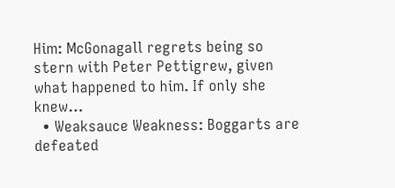Him: McGonagall regrets being so stern with Peter Pettigrew, given what happened to him. If only she knew...
  • Weaksauce Weakness: Boggarts are defeated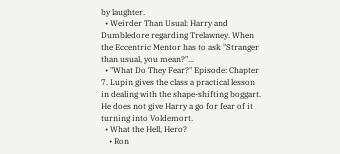by laughter.
  • Weirder Than Usual: Harry and Dumbledore regarding Trelawney. When the Eccentric Mentor has to ask "Stranger than usual, you mean?"...
  • "What Do They Fear?" Episode: Chapter 7. Lupin gives the class a practical lesson in dealing with the shape-shifting boggart. He does not give Harry a go for fear of it turning into Voldemort.
  • What the Hell, Hero?
    • Ron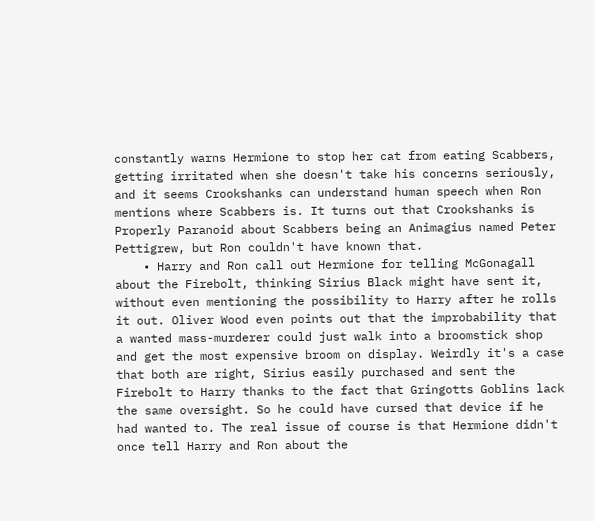constantly warns Hermione to stop her cat from eating Scabbers, getting irritated when she doesn't take his concerns seriously, and it seems Crookshanks can understand human speech when Ron mentions where Scabbers is. It turns out that Crookshanks is Properly Paranoid about Scabbers being an Animagius named Peter Pettigrew, but Ron couldn't have known that.
    • Harry and Ron call out Hermione for telling McGonagall about the Firebolt, thinking Sirius Black might have sent it, without even mentioning the possibility to Harry after he rolls it out. Oliver Wood even points out that the improbability that a wanted mass-murderer could just walk into a broomstick shop and get the most expensive broom on display. Weirdly it's a case that both are right, Sirius easily purchased and sent the Firebolt to Harry thanks to the fact that Gringotts Goblins lack the same oversight. So he could have cursed that device if he had wanted to. The real issue of course is that Hermione didn't once tell Harry and Ron about the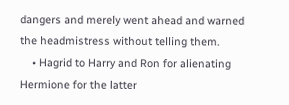dangers and merely went ahead and warned the headmistress without telling them.
    • Hagrid to Harry and Ron for alienating Hermione for the latter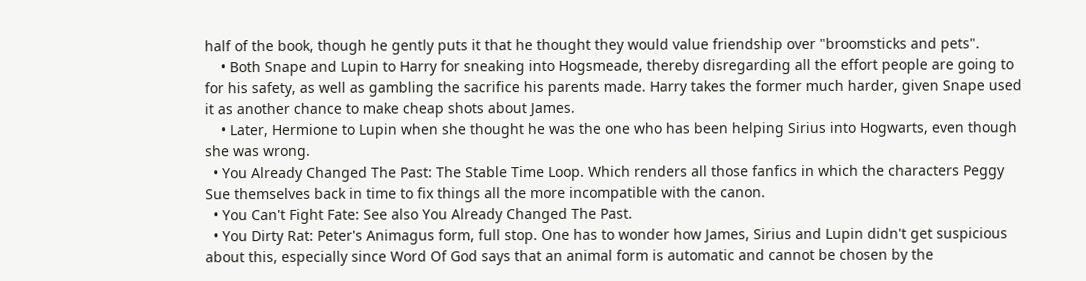half of the book, though he gently puts it that he thought they would value friendship over "broomsticks and pets".
    • Both Snape and Lupin to Harry for sneaking into Hogsmeade, thereby disregarding all the effort people are going to for his safety, as well as gambling the sacrifice his parents made. Harry takes the former much harder, given Snape used it as another chance to make cheap shots about James.
    • Later, Hermione to Lupin when she thought he was the one who has been helping Sirius into Hogwarts, even though she was wrong.
  • You Already Changed The Past: The Stable Time Loop. Which renders all those fanfics in which the characters Peggy Sue themselves back in time to fix things all the more incompatible with the canon.
  • You Can't Fight Fate: See also You Already Changed The Past.
  • You Dirty Rat: Peter's Animagus form, full stop. One has to wonder how James, Sirius and Lupin didn't get suspicious about this, especially since Word Of God says that an animal form is automatic and cannot be chosen by the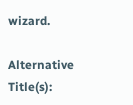wizard.

Alternative Title(s):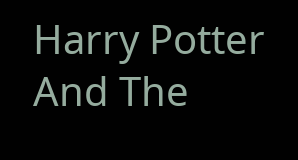Harry Potter And The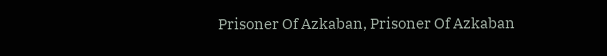Prisoner Of Azkaban, Prisoner Of Azkaban